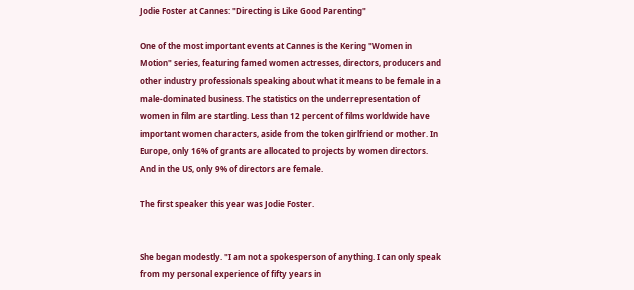Jodie Foster at Cannes: "Directing is Like Good Parenting"

One of the most important events at Cannes is the Kering "Women in Motion" series, featuring famed women actresses, directors, producers and other industry professionals speaking about what it means to be female in a male-dominated business. The statistics on the underrepresentation of women in film are startling. Less than 12 percent of films worldwide have important women characters, aside from the token girlfriend or mother. In Europe, only 16% of grants are allocated to projects by women directors. And in the US, only 9% of directors are female.

The first speaker this year was Jodie Foster.


She began modestly. "I am not a spokesperson of anything. I can only speak from my personal experience of fifty years in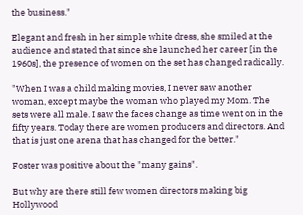the business."

Elegant and fresh in her simple white dress, she smiled at the audience and stated that since she launched her career [in the 1960s], the presence of women on the set has changed radically.

"When I was a child making movies, I never saw another woman, except maybe the woman who played my Mom. The sets were all male. I saw the faces change as time went on in the fifty years. Today there are women producers and directors. And that is just one arena that has changed for the better."

Foster was positive about the "many gains".

But why are there still few women directors making big Hollywood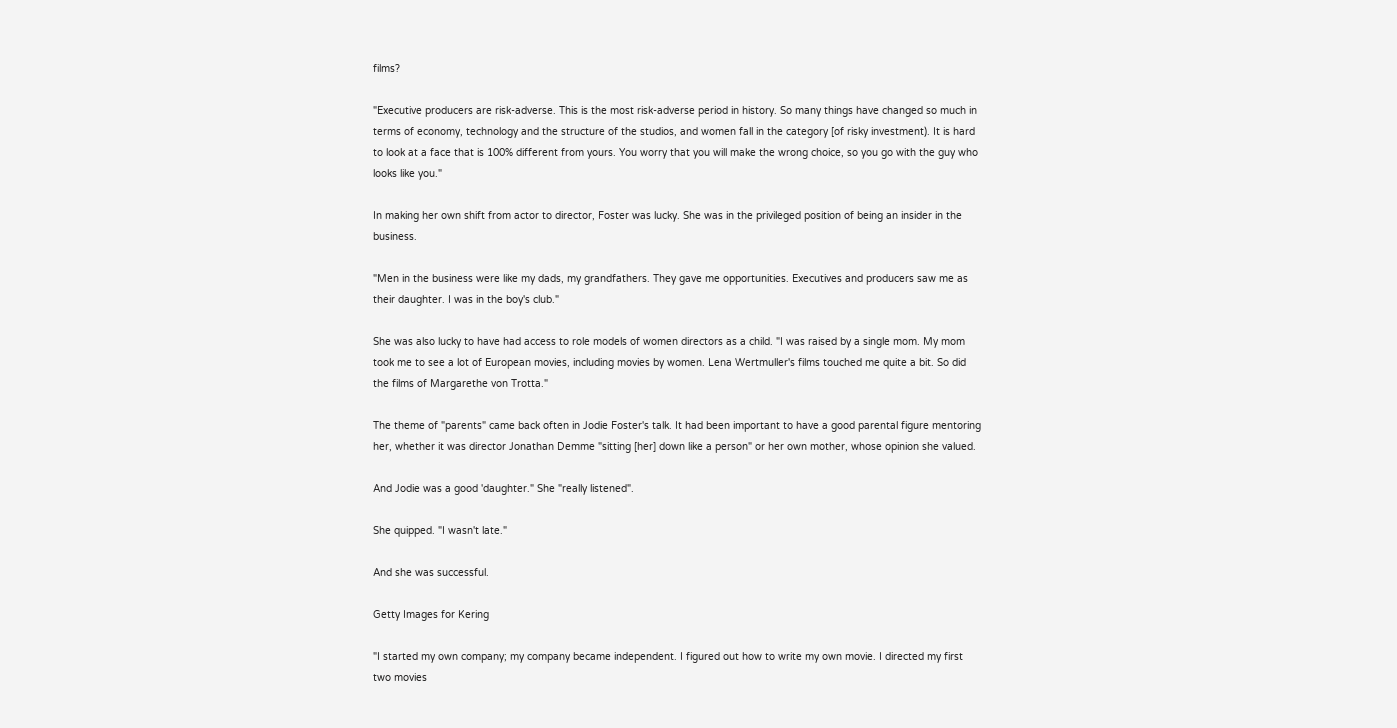films?

"Executive producers are risk-adverse. This is the most risk-adverse period in history. So many things have changed so much in terms of economy, technology and the structure of the studios, and women fall in the category [of risky investment). It is hard to look at a face that is 100% different from yours. You worry that you will make the wrong choice, so you go with the guy who looks like you."

In making her own shift from actor to director, Foster was lucky. She was in the privileged position of being an insider in the business.

"Men in the business were like my dads, my grandfathers. They gave me opportunities. Executives and producers saw me as their daughter. I was in the boy's club."

She was also lucky to have had access to role models of women directors as a child. "I was raised by a single mom. My mom took me to see a lot of European movies, including movies by women. Lena Wertmuller's films touched me quite a bit. So did the films of Margarethe von Trotta."

The theme of "parents" came back often in Jodie Foster's talk. It had been important to have a good parental figure mentoring her, whether it was director Jonathan Demme "sitting [her] down like a person" or her own mother, whose opinion she valued.

And Jodie was a good 'daughter." She "really listened".

She quipped. "I wasn't late."

And she was successful.

Getty Images for Kering

"I started my own company; my company became independent. I figured out how to write my own movie. I directed my first two movies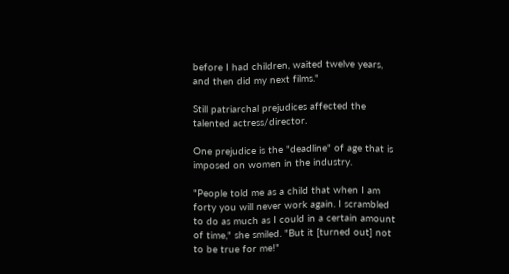before I had children, waited twelve years, and then did my next films."

Still patriarchal prejudices affected the talented actress/director.

One prejudice is the "deadline" of age that is imposed on women in the industry.

"People told me as a child that when I am forty you will never work again. I scrambled to do as much as I could in a certain amount of time," she smiled. "But it [turned out] not to be true for me!"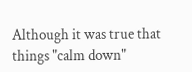Although it was true that things "calm down"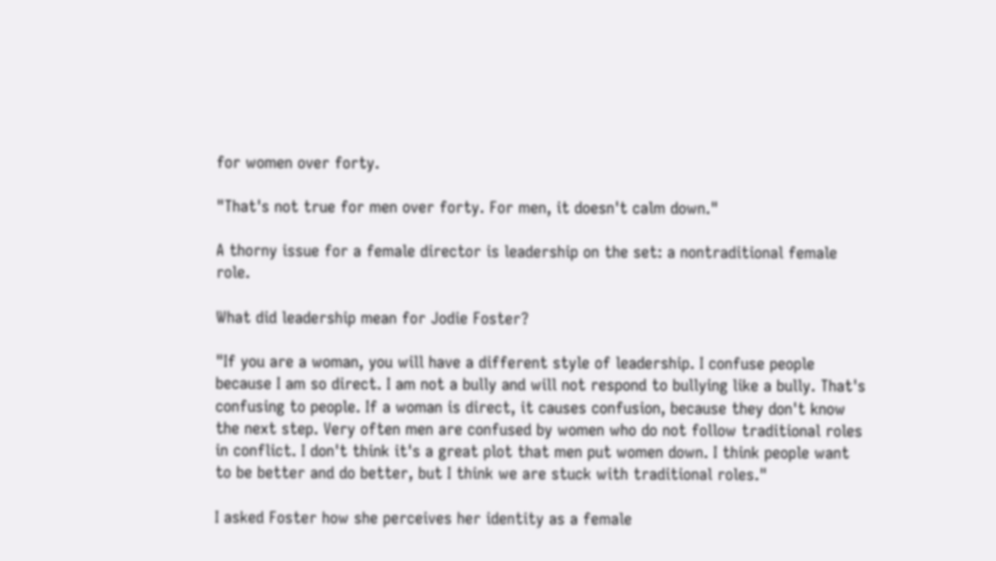for women over forty.

"That's not true for men over forty. For men, it doesn't calm down."

A thorny issue for a female director is leadership on the set: a nontraditional female role.

What did leadership mean for Jodie Foster?

"If you are a woman, you will have a different style of leadership. I confuse people because I am so direct. I am not a bully and will not respond to bullying like a bully. That's confusing to people. If a woman is direct, it causes confusion, because they don't know the next step. Very often men are confused by women who do not follow traditional roles in conflict. I don't think it's a great plot that men put women down. I think people want to be better and do better, but I think we are stuck with traditional roles."

I asked Foster how she perceives her identity as a female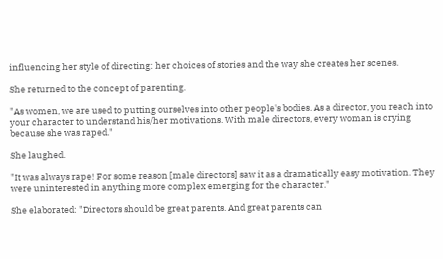influencing her style of directing: her choices of stories and the way she creates her scenes.

She returned to the concept of parenting.

"As women, we are used to putting ourselves into other people's bodies. As a director, you reach into your character to understand his/her motivations. With male directors, every woman is crying because she was raped."

She laughed.

"It was always rape! For some reason [male directors] saw it as a dramatically easy motivation. They were uninterested in anything more complex emerging for the character."

She elaborated: "Directors should be great parents. And great parents can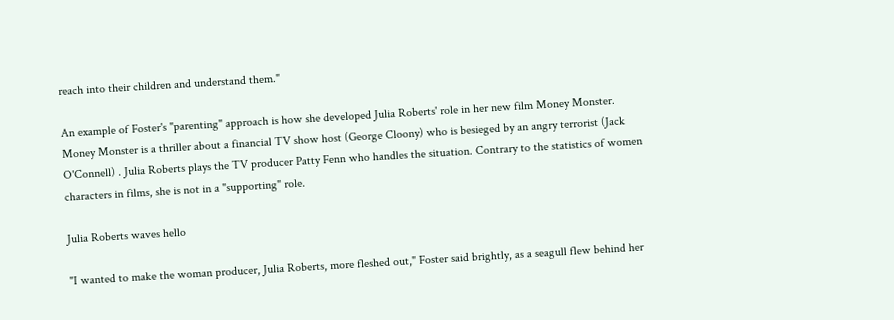reach into their children and understand them."

An example of Foster's "parenting" approach is how she developed Julia Roberts' role in her new film Money Monster. Money Monster is a thriller about a financial TV show host (George Cloony) who is besieged by an angry terrorist (Jack O'Connell) . Julia Roberts plays the TV producer Patty Fenn who handles the situation. Contrary to the statistics of women characters in films, she is not in a "supporting" role.

Julia Roberts waves hello

"I wanted to make the woman producer, Julia Roberts, more fleshed out," Foster said brightly, as a seagull flew behind her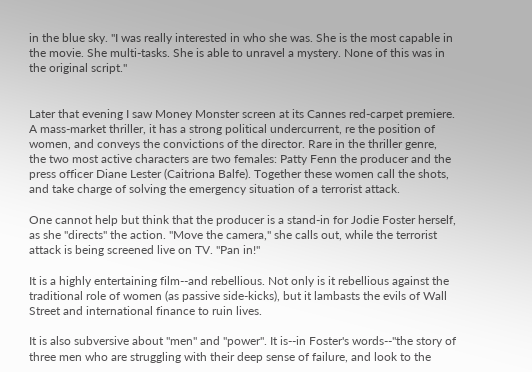in the blue sky. "I was really interested in who she was. She is the most capable in the movie. She multi-tasks. She is able to unravel a mystery. None of this was in the original script."


Later that evening I saw Money Monster screen at its Cannes red-carpet premiere. A mass-market thriller, it has a strong political undercurrent, re the position of women, and conveys the convictions of the director. Rare in the thriller genre, the two most active characters are two females: Patty Fenn the producer and the press officer Diane Lester (Caitriona Balfe). Together these women call the shots, and take charge of solving the emergency situation of a terrorist attack.

One cannot help but think that the producer is a stand-in for Jodie Foster herself, as she "directs" the action. "Move the camera," she calls out, while the terrorist attack is being screened live on TV. "Pan in!"

It is a highly entertaining film--and rebellious. Not only is it rebellious against the traditional role of women (as passive side-kicks), but it lambasts the evils of Wall Street and international finance to ruin lives.

It is also subversive about "men" and "power". It is--in Foster's words--"the story of three men who are struggling with their deep sense of failure, and look to the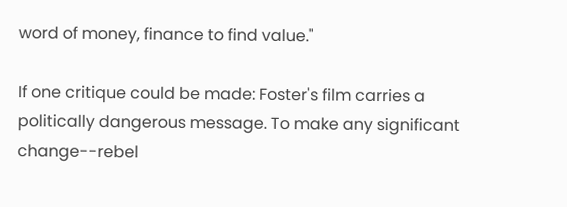word of money, finance to find value."

If one critique could be made: Foster's film carries a politically dangerous message. To make any significant change--rebel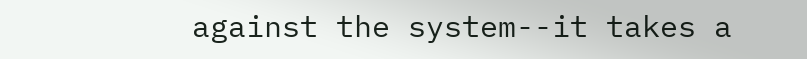against the system--it takes a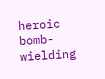heroic bomb-wielding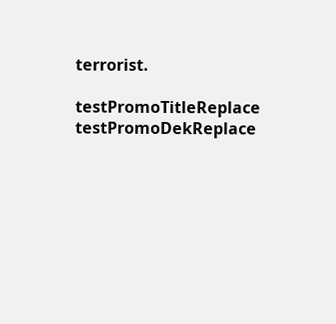terrorist.

testPromoTitleReplace testPromoDekReplace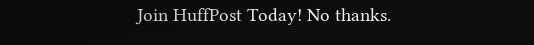Join HuffPost Today! No thanks.